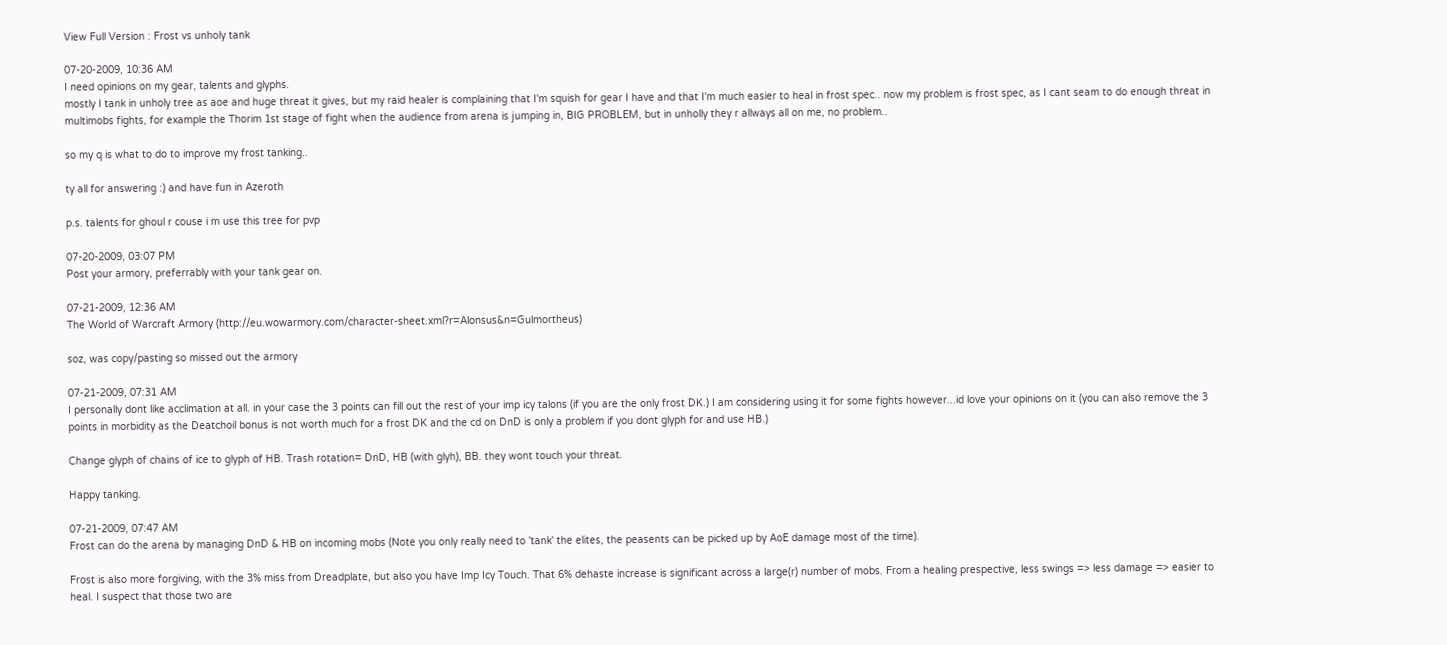View Full Version : Frost vs unholy tank

07-20-2009, 10:36 AM
I need opinions on my gear, talents and glyphs.
mostly I tank in unholy tree as aoe and huge threat it gives, but my raid healer is complaining that I'm squish for gear I have and that I'm much easier to heal in frost spec.. now my problem is frost spec, as I cant seam to do enough threat in multimobs fights, for example the Thorim 1st stage of fight when the audience from arena is jumping in, BIG PROBLEM, but in unholly they r allways all on me, no problem..

so my q is what to do to improve my frost tanking..

ty all for answering :) and have fun in Azeroth

p.s. talents for ghoul r couse i m use this tree for pvp

07-20-2009, 03:07 PM
Post your armory, preferrably with your tank gear on.

07-21-2009, 12:36 AM
The World of Warcraft Armory (http://eu.wowarmory.com/character-sheet.xml?r=Alonsus&n=Gulmortheus)

soz, was copy/pasting so missed out the armory

07-21-2009, 07:31 AM
I personally dont like acclimation at all. in your case the 3 points can fill out the rest of your imp icy talons (if you are the only frost DK.) I am considering using it for some fights however...id love your opinions on it (you can also remove the 3 points in morbidity as the Deatchoil bonus is not worth much for a frost DK and the cd on DnD is only a problem if you dont glyph for and use HB.)

Change glyph of chains of ice to glyph of HB. Trash rotation= DnD, HB (with glyh), BB. they wont touch your threat.

Happy tanking.

07-21-2009, 07:47 AM
Frost can do the arena by managing DnD & HB on incoming mobs (Note you only really need to 'tank' the elites, the peasents can be picked up by AoE damage most of the time).

Frost is also more forgiving, with the 3% miss from Dreadplate, but also you have Imp Icy Touch. That 6% dehaste increase is significant across a large(r) number of mobs. From a healing prespective, less swings => less damage => easier to heal. I suspect that those two are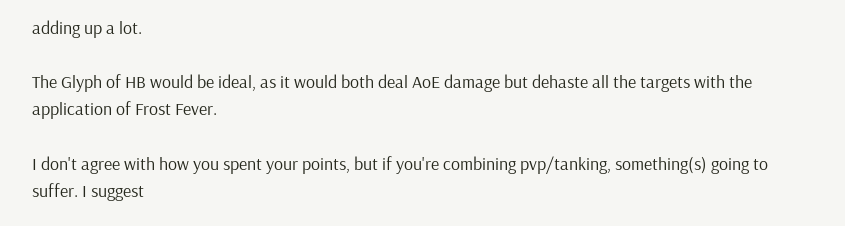adding up a lot.

The Glyph of HB would be ideal, as it would both deal AoE damage but dehaste all the targets with the application of Frost Fever.

I don't agree with how you spent your points, but if you're combining pvp/tanking, something(s) going to suffer. I suggest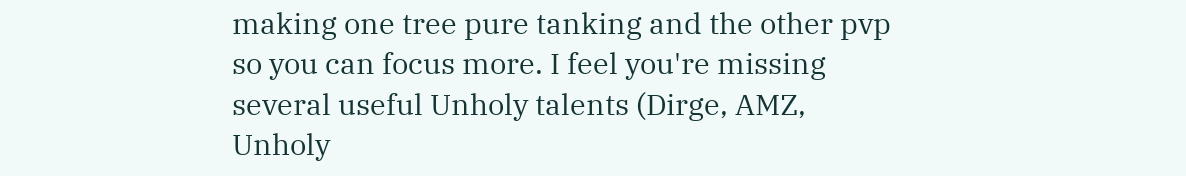making one tree pure tanking and the other pvp so you can focus more. I feel you're missing several useful Unholy talents (Dirge, AMZ, Unholy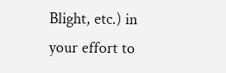Blight, etc.) in your effort to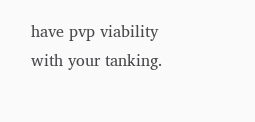have pvp viability with your tanking.